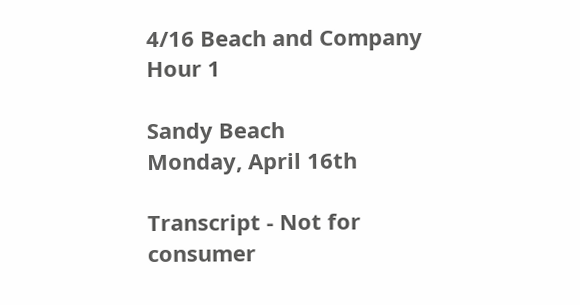4/16 Beach and Company Hour 1

Sandy Beach
Monday, April 16th

Transcript - Not for consumer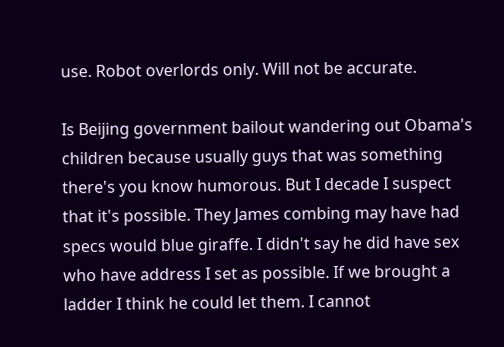use. Robot overlords only. Will not be accurate.

Is Beijing government bailout wandering out Obama's children because usually guys that was something there's you know humorous. But I decade I suspect that it's possible. They James combing may have had specs would blue giraffe. I didn't say he did have sex who have address I set as possible. If we brought a ladder I think he could let them. I cannot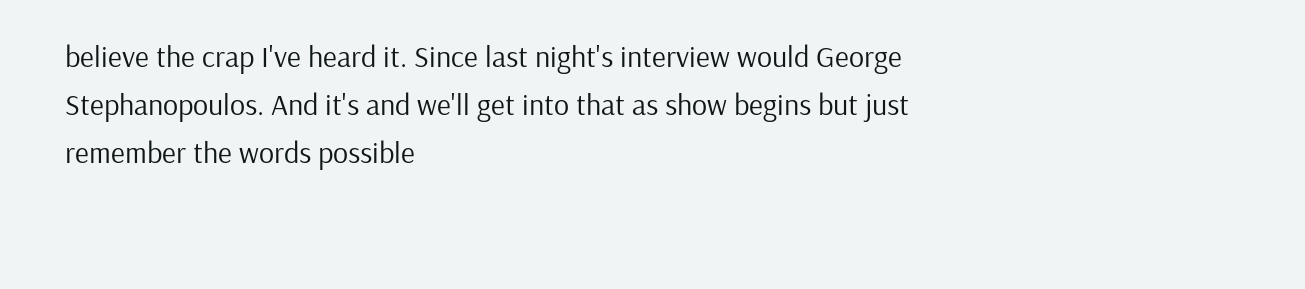believe the crap I've heard it. Since last night's interview would George Stephanopoulos. And it's and we'll get into that as show begins but just remember the words possible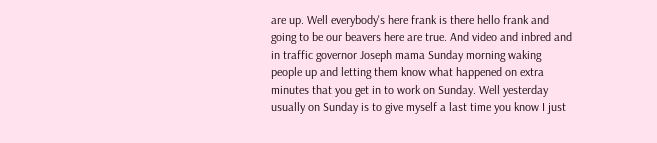are up. Well everybody's here frank is there hello frank and going to be our beavers here are true. And video and inbred and in traffic governor Joseph mama Sunday morning waking people up and letting them know what happened on extra minutes that you get in to work on Sunday. Well yesterday usually on Sunday is to give myself a last time you know I just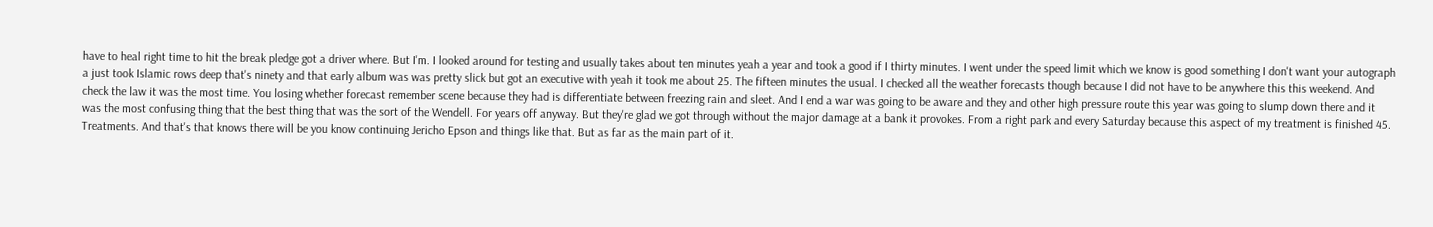have to heal right time to hit the break pledge got a driver where. But I'm. I looked around for testing and usually takes about ten minutes yeah a year and took a good if I thirty minutes. I went under the speed limit which we know is good something I don't want your autograph a just took Islamic rows deep that's ninety and that early album was was pretty slick but got an executive with yeah it took me about 25. The fifteen minutes the usual. I checked all the weather forecasts though because I did not have to be anywhere this this weekend. And check the law it was the most time. You losing whether forecast remember scene because they had is differentiate between freezing rain and sleet. And I end a war was going to be aware and they and other high pressure route this year was going to slump down there and it was the most confusing thing that the best thing that was the sort of the Wendell. For years off anyway. But they're glad we got through without the major damage at a bank it provokes. From a right park and every Saturday because this aspect of my treatment is finished 45. Treatments. And that's that knows there will be you know continuing Jericho Epson and things like that. But as far as the main part of it.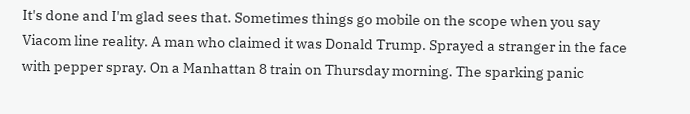It's done and I'm glad sees that. Sometimes things go mobile on the scope when you say Viacom line reality. A man who claimed it was Donald Trump. Sprayed a stranger in the face with pepper spray. On a Manhattan 8 train on Thursday morning. The sparking panic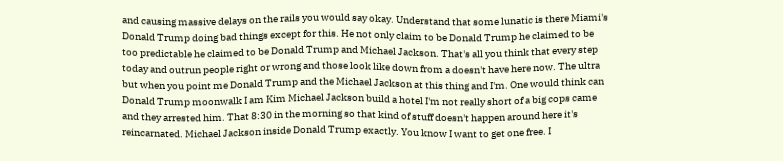and causing massive delays on the rails you would say okay. Understand that some lunatic is there Miami's Donald Trump doing bad things except for this. He not only claim to be Donald Trump he claimed to be too predictable he claimed to be Donald Trump and Michael Jackson. That's all you think that every step today and outrun people right or wrong and those look like down from a doesn't have here now. The ultra but when you point me Donald Trump and the Michael Jackson at this thing and I'm. One would think can Donald Trump moonwalk I am Kim Michael Jackson build a hotel I'm not really short of a big cops came and they arrested him. That 8:30 in the morning so that kind of stuff doesn't happen around here it's reincarnated. Michael Jackson inside Donald Trump exactly. You know I want to get one free. I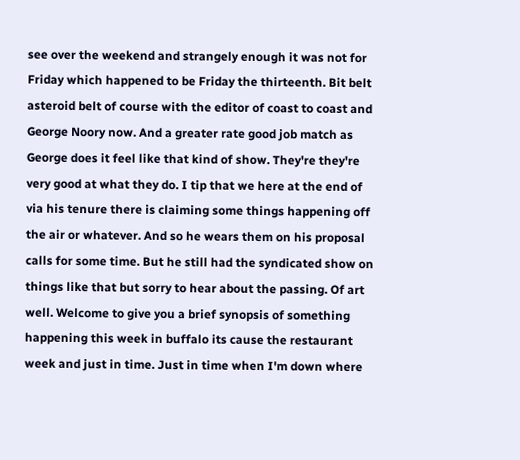see over the weekend and strangely enough it was not for Friday which happened to be Friday the thirteenth. Bit belt asteroid belt of course with the editor of coast to coast and George Noory now. And a greater rate good job match as George does it feel like that kind of show. They're they're very good at what they do. I tip that we here at the end of via his tenure there is claiming some things happening off the air or whatever. And so he wears them on his proposal calls for some time. But he still had the syndicated show on things like that but sorry to hear about the passing. Of art well. Welcome to give you a brief synopsis of something happening this week in buffalo its cause the restaurant week and just in time. Just in time when I'm down where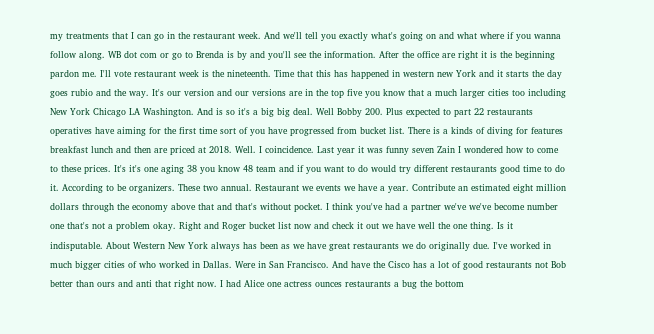my treatments that I can go in the restaurant week. And we'll tell you exactly what's going on and what where if you wanna follow along. WB dot com or go to Brenda is by and you'll see the information. After the office are right it is the beginning pardon me. I'll vote restaurant week is the nineteenth. Time that this has happened in western new York and it starts the day goes rubio and the way. It's our version and our versions are in the top five you know that a much larger cities too including New York Chicago LA Washington. And is so it's a big big deal. Well Bobby 200. Plus expected to part 22 restaurants operatives have aiming for the first time sort of you have progressed from bucket list. There is a kinds of diving for features breakfast lunch and then are priced at 2018. Well. I coincidence. Last year it was funny seven Zain I wondered how to come to these prices. It's it's one aging 38 you know 48 team and if you want to do would try different restaurants good time to do it. According to be organizers. These two annual. Restaurant we events we have a year. Contribute an estimated eight million dollars through the economy above that and that's without pocket. I think you've had a partner we've we've become number one that's not a problem okay. Right and Roger bucket list now and check it out we have well the one thing. Is it indisputable. About Western New York always has been as we have great restaurants we do originally due. I've worked in much bigger cities of who worked in Dallas. Were in San Francisco. And have the Cisco has a lot of good restaurants not Bob better than ours and anti that right now. I had Alice one actress ounces restaurants a bug the bottom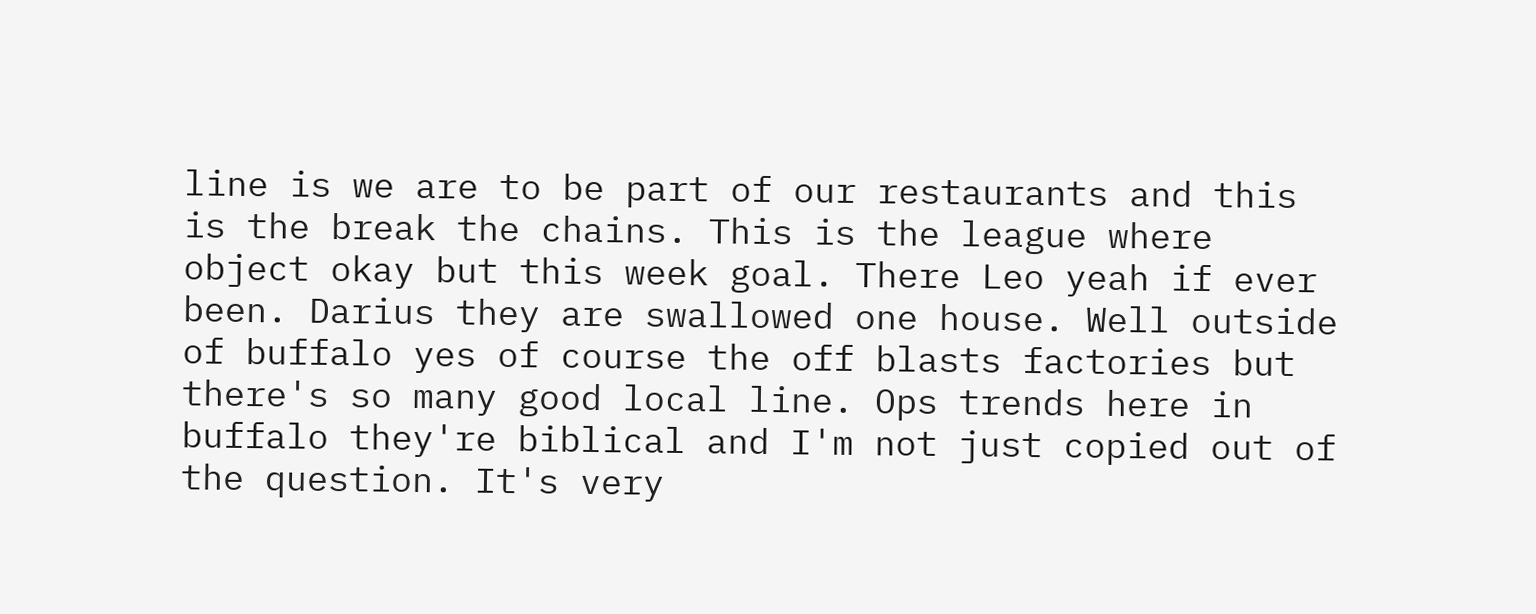line is we are to be part of our restaurants and this is the break the chains. This is the league where object okay but this week goal. There Leo yeah if ever been. Darius they are swallowed one house. Well outside of buffalo yes of course the off blasts factories but there's so many good local line. Ops trends here in buffalo they're biblical and I'm not just copied out of the question. It's very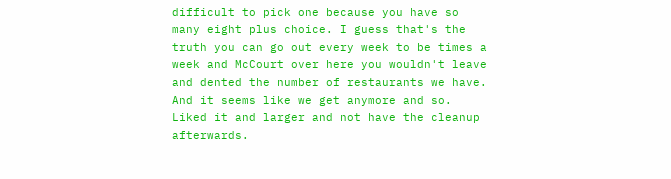difficult to pick one because you have so many eight plus choice. I guess that's the truth you can go out every week to be times a week and McCourt over here you wouldn't leave and dented the number of restaurants we have. And it seems like we get anymore and so. Liked it and larger and not have the cleanup afterwards.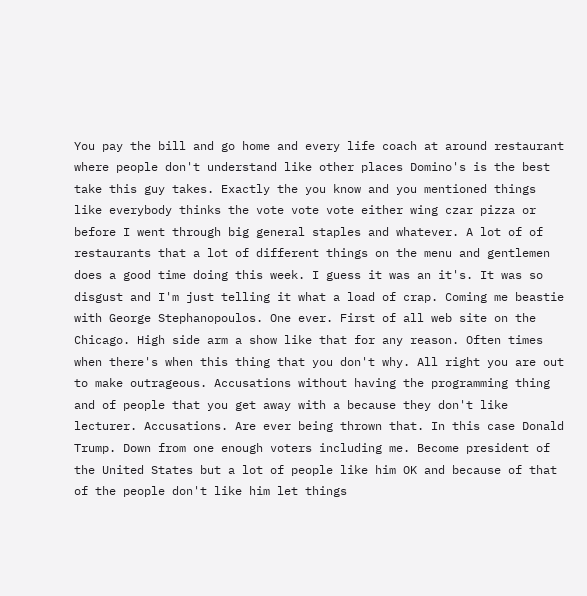You pay the bill and go home and every life coach at around restaurant where people don't understand like other places Domino's is the best take this guy takes. Exactly the you know and you mentioned things like everybody thinks the vote vote vote either wing czar pizza or before I went through big general staples and whatever. A lot of of restaurants that a lot of different things on the menu and gentlemen does a good time doing this week. I guess it was an it's. It was so disgust and I'm just telling it what a load of crap. Coming me beastie with George Stephanopoulos. One ever. First of all web site on the Chicago. High side arm a show like that for any reason. Often times when there's when this thing that you don't why. All right you are out to make outrageous. Accusations without having the programming thing and of people that you get away with a because they don't like lecturer. Accusations. Are ever being thrown that. In this case Donald Trump. Down from one enough voters including me. Become president of the United States but a lot of people like him OK and because of that of the people don't like him let things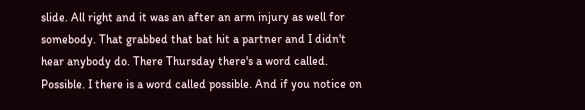slide. All right and it was an after an arm injury as well for somebody. That grabbed that bat hit a partner and I didn't hear anybody do. There Thursday there's a word called. Possible. I there is a word called possible. And if you notice on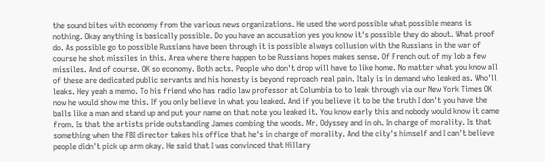the sound bites with economy from the various news organizations. He used the word possible what possible means is nothing. Okay anything is basically possible. Do you have an accusation yes you know it's possible they do about. What proof do. As possible go to possible Russians have been through it is possible always collusion with the Russians in the war of course he shot missiles in this. Area where there happen to be Russians hopes makes sense. Of French out of my lob a few missiles. And of course. OK so economy. Both acts. People who don't drop will have to like home. No matter what you know all of these are dedicated public servants and his honesty is beyond reproach real pain. Italy is in demand who leaked as. Who'll leaks. Hey yeah a memo. To his friend who has radio law professor at Columbia to to leak through via our New York Times OK now he would show me this. If you only believe in what you leaked. And if you believe it to be the truth I don't you have the balls like a man and stand up and put your name on that note you leaked it. You know early this and nobody would know it came from. Is that the artists pride outstanding James combing the woods. Mr. Odyssey and in oh. In charge of morality. Is that something when the FBI director takes his office that he's in charge of morality. And the city's himself and I can't believe people didn't pick up arm okay. He said that I was convinced that Hillary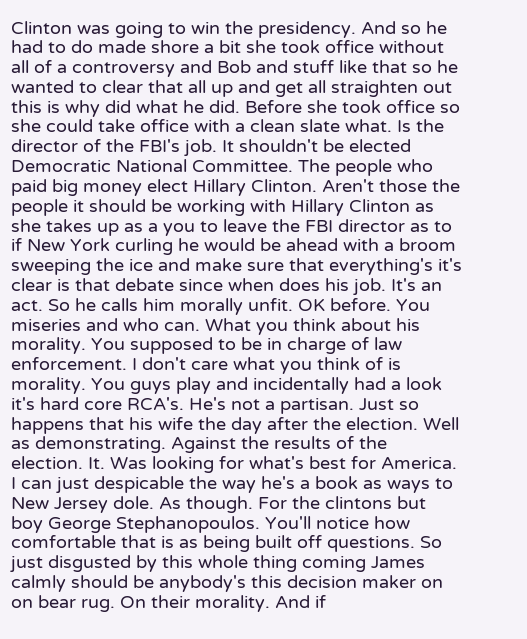Clinton was going to win the presidency. And so he had to do made shore a bit she took office without all of a controversy and Bob and stuff like that so he wanted to clear that all up and get all straighten out this is why did what he did. Before she took office so she could take office with a clean slate what. Is the director of the FBI's job. It shouldn't be elected Democratic National Committee. The people who paid big money elect Hillary Clinton. Aren't those the people it should be working with Hillary Clinton as she takes up as a you to leave the FBI director as to if New York curling he would be ahead with a broom sweeping the ice and make sure that everything's it's clear is that debate since when does his job. It's an act. So he calls him morally unfit. OK before. You miseries and who can. What you think about his morality. You supposed to be in charge of law enforcement. I don't care what you think of is morality. You guys play and incidentally had a look it's hard core RCA's. He's not a partisan. Just so happens that his wife the day after the election. Well as demonstrating. Against the results of the election. It. Was looking for what's best for America. I can just despicable the way he's a book as ways to New Jersey dole. As though. For the clintons but boy George Stephanopoulos. You'll notice how comfortable that is as being built off questions. So just disgusted by this whole thing coming James calmly should be anybody's this decision maker on on bear rug. On their morality. And if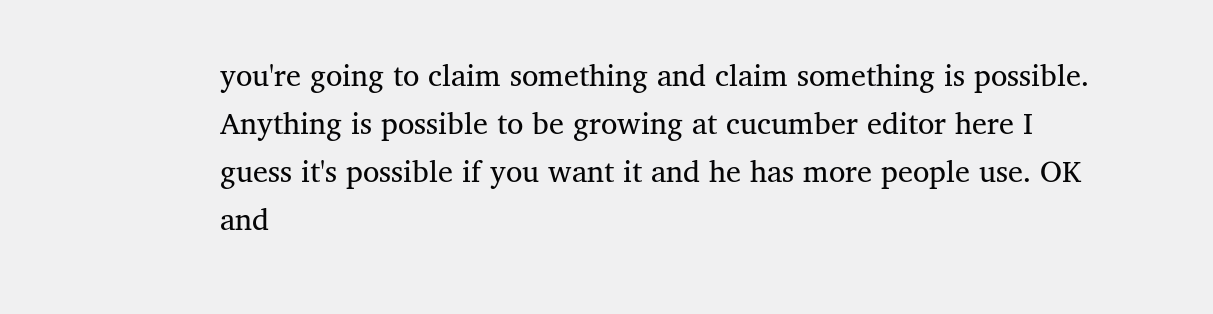you're going to claim something and claim something is possible. Anything is possible to be growing at cucumber editor here I guess it's possible if you want it and he has more people use. OK and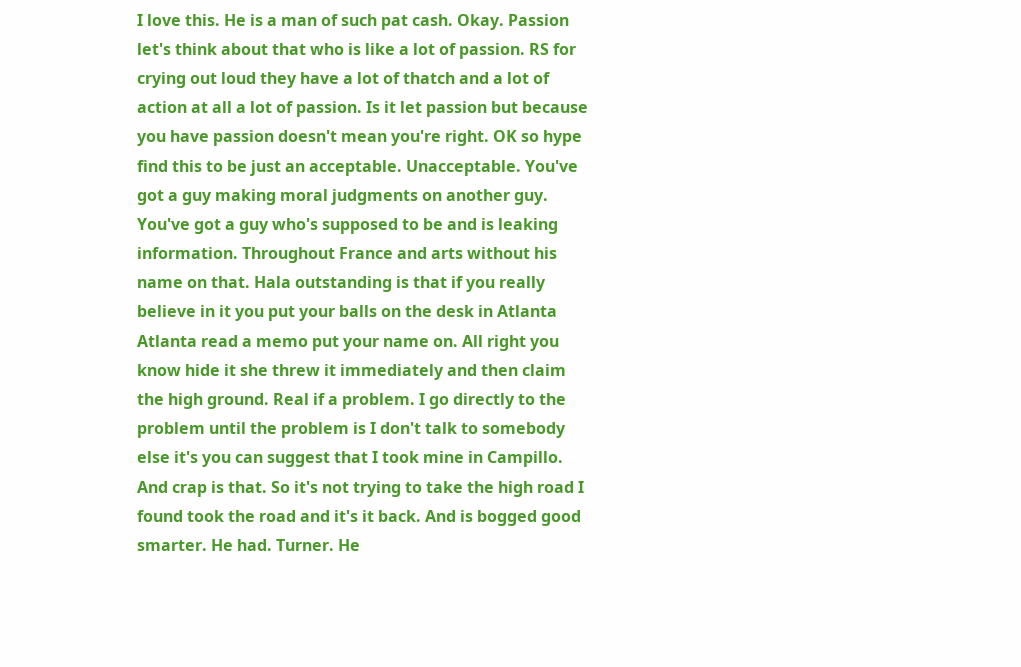I love this. He is a man of such pat cash. Okay. Passion let's think about that who is like a lot of passion. RS for crying out loud they have a lot of thatch and a lot of action at all a lot of passion. Is it let passion but because you have passion doesn't mean you're right. OK so hype find this to be just an acceptable. Unacceptable. You've got a guy making moral judgments on another guy. You've got a guy who's supposed to be and is leaking information. Throughout France and arts without his name on that. Hala outstanding is that if you really believe in it you put your balls on the desk in Atlanta Atlanta read a memo put your name on. All right you know hide it she threw it immediately and then claim the high ground. Real if a problem. I go directly to the problem until the problem is I don't talk to somebody else it's you can suggest that I took mine in Campillo. And crap is that. So it's not trying to take the high road I found took the road and it's it back. And is bogged good smarter. He had. Turner. He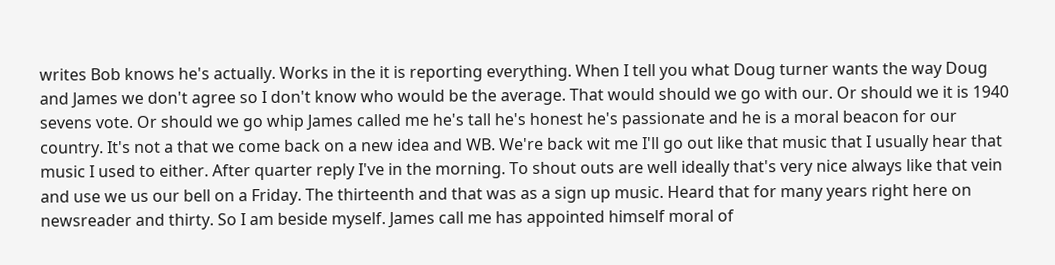writes Bob knows he's actually. Works in the it is reporting everything. When I tell you what Doug turner wants the way Doug and James we don't agree so I don't know who would be the average. That would should we go with our. Or should we it is 1940 sevens vote. Or should we go whip James called me he's tall he's honest he's passionate and he is a moral beacon for our country. It's not a that we come back on a new idea and WB. We're back wit me I'll go out like that music that I usually hear that music I used to either. After quarter reply I've in the morning. To shout outs are well ideally that's very nice always like that vein and use we us our bell on a Friday. The thirteenth and that was as a sign up music. Heard that for many years right here on newsreader and thirty. So I am beside myself. James call me has appointed himself moral of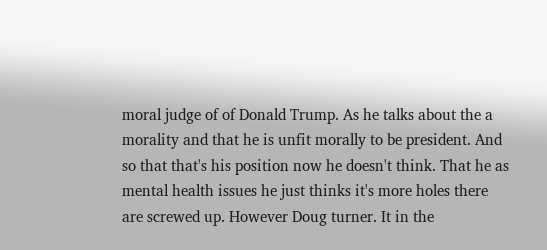moral judge of of Donald Trump. As he talks about the a morality and that he is unfit morally to be president. And so that that's his position now he doesn't think. That he as mental health issues he just thinks it's more holes there are screwed up. However Doug turner. It in the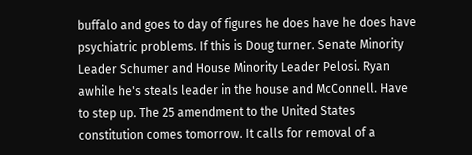buffalo and goes to day of figures he does have he does have psychiatric problems. If this is Doug turner. Senate Minority Leader Schumer and House Minority Leader Pelosi. Ryan awhile he's steals leader in the house and McConnell. Have to step up. The 25 amendment to the United States constitution comes tomorrow. It calls for removal of a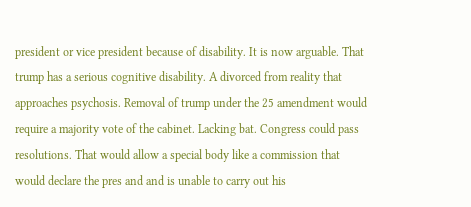president or vice president because of disability. It is now arguable. That trump has a serious cognitive disability. A divorced from reality that approaches psychosis. Removal of trump under the 25 amendment would require a majority vote of the cabinet. Lacking bat. Congress could pass resolutions. That would allow a special body like a commission that would declare the pres and and is unable to carry out his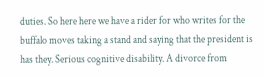duties. So here here we have a rider for who writes for the buffalo moves taking a stand and saying that the president is has they. Serious cognitive disability. A divorce from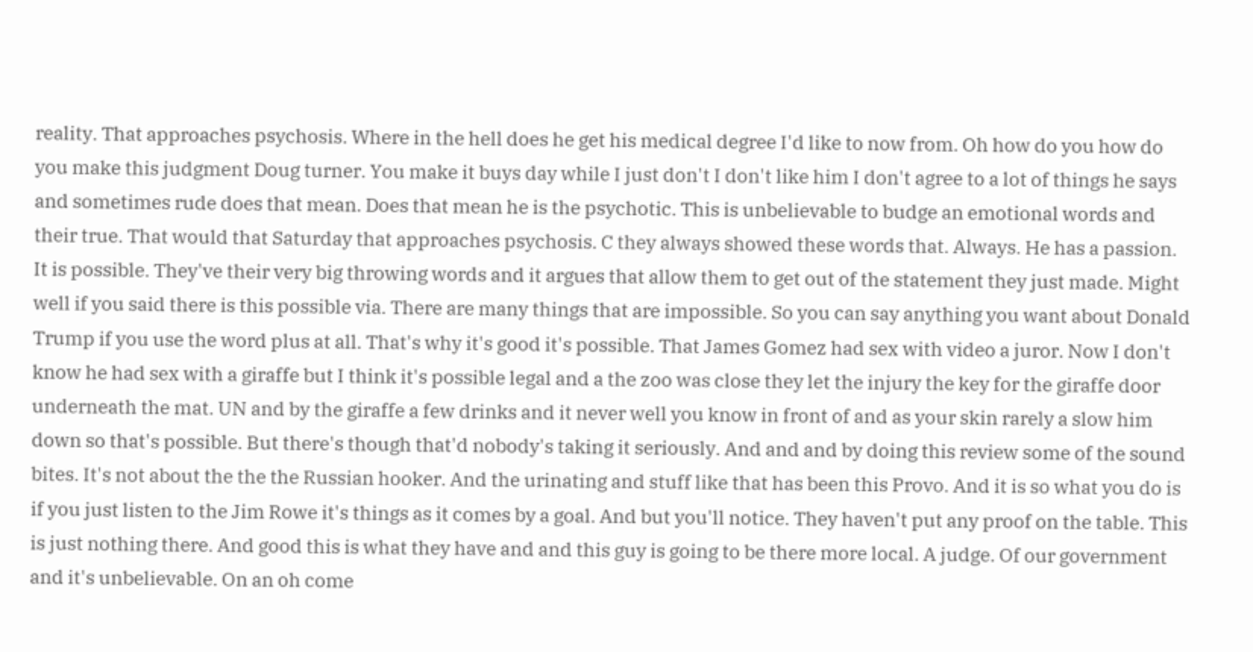reality. That approaches psychosis. Where in the hell does he get his medical degree I'd like to now from. Oh how do you how do you make this judgment Doug turner. You make it buys day while I just don't I don't like him I don't agree to a lot of things he says and sometimes rude does that mean. Does that mean he is the psychotic. This is unbelievable to budge an emotional words and their true. That would that Saturday that approaches psychosis. C they always showed these words that. Always. He has a passion. It is possible. They've their very big throwing words and it argues that allow them to get out of the statement they just made. Might well if you said there is this possible via. There are many things that are impossible. So you can say anything you want about Donald Trump if you use the word plus at all. That's why it's good it's possible. That James Gomez had sex with video a juror. Now I don't know he had sex with a giraffe but I think it's possible legal and a the zoo was close they let the injury the key for the giraffe door underneath the mat. UN and by the giraffe a few drinks and it never well you know in front of and as your skin rarely a slow him down so that's possible. But there's though that'd nobody's taking it seriously. And and and by doing this review some of the sound bites. It's not about the the the Russian hooker. And the urinating and stuff like that has been this Provo. And it is so what you do is if you just listen to the Jim Rowe it's things as it comes by a goal. And but you'll notice. They haven't put any proof on the table. This is just nothing there. And good this is what they have and and this guy is going to be there more local. A judge. Of our government and it's unbelievable. On an oh come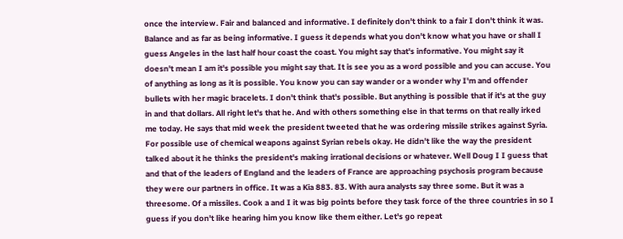once the interview. Fair and balanced and informative. I definitely don't think to a fair I don't think it was. Balance and as far as being informative. I guess it depends what you don't know what you have or shall I guess Angeles in the last half hour coast the coast. You might say that's informative. You might say it doesn't mean I am it's possible you might say that. It is see you as a word possible and you can accuse. You of anything as long as it is possible. You know you can say wander or a wonder why I'm and offender bullets with her magic bracelets. I don't think that's possible. But anything is possible that if it's at the guy in and that dollars. All right let's that he. And with others something else in that terms on that really irked me today. He says that mid week the president tweeted that he was ordering missile strikes against Syria. For possible use of chemical weapons against Syrian rebels okay. He didn't like the way the president talked about it he thinks the president's making irrational decisions or whatever. Well Doug I I guess that and that of the leaders of England and the leaders of France are approaching psychosis program because they were our partners in office. It was a Kia 883. 83. With aura analysts say three some. But it was a threesome. Of a missiles. Cook a and I it was big points before they task force of the three countries in so I guess if you don't like hearing him you know like them either. Let's go repeat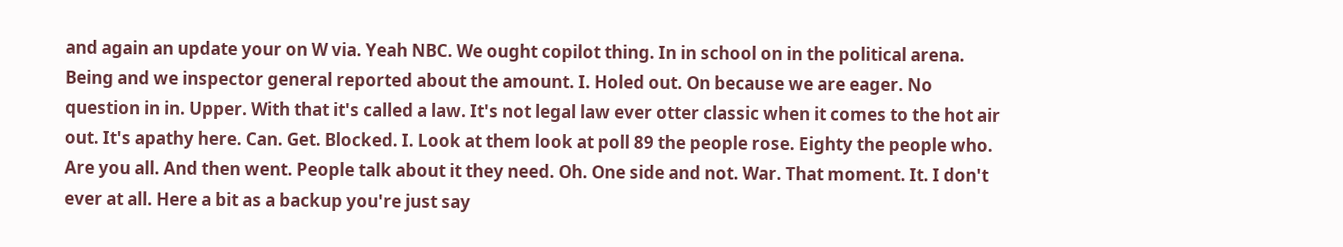and again an update your on W via. Yeah NBC. We ought copilot thing. In in school on in the political arena. Being and we inspector general reported about the amount. I. Holed out. On because we are eager. No question in in. Upper. With that it's called a law. It's not legal law ever otter classic when it comes to the hot air out. It's apathy here. Can. Get. Blocked. I. Look at them look at poll 89 the people rose. Eighty the people who. Are you all. And then went. People talk about it they need. Oh. One side and not. War. That moment. It. I don't ever at all. Here a bit as a backup you're just say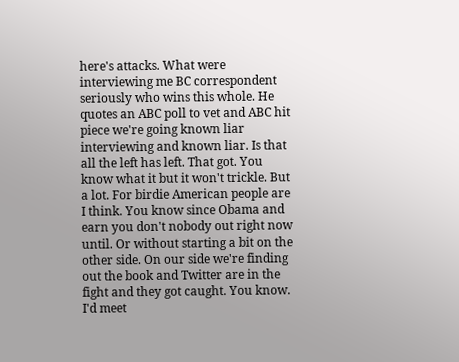here's attacks. What were interviewing me BC correspondent seriously who wins this whole. He quotes an ABC poll to vet and ABC hit piece we're going known liar interviewing and known liar. Is that all the left has left. That got. You know what it but it won't trickle. But a lot. For birdie American people are I think. You know since Obama and earn you don't nobody out right now until. Or without starting a bit on the other side. On our side we're finding out the book and Twitter are in the fight and they got caught. You know. I'd meet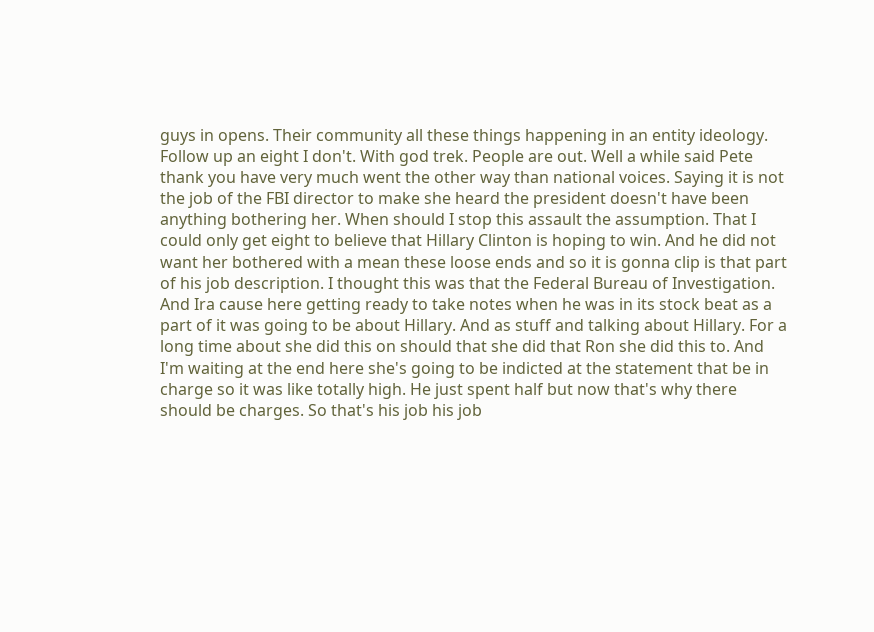guys in opens. Their community all these things happening in an entity ideology. Follow up an eight I don't. With god trek. People are out. Well a while said Pete thank you have very much went the other way than national voices. Saying it is not the job of the FBI director to make she heard the president doesn't have been anything bothering her. When should I stop this assault the assumption. That I could only get eight to believe that Hillary Clinton is hoping to win. And he did not want her bothered with a mean these loose ends and so it is gonna clip is that part of his job description. I thought this was that the Federal Bureau of Investigation. And Ira cause here getting ready to take notes when he was in its stock beat as a part of it was going to be about Hillary. And as stuff and talking about Hillary. For a long time about she did this on should that she did that Ron she did this to. And I'm waiting at the end here she's going to be indicted at the statement that be in charge so it was like totally high. He just spent half but now that's why there should be charges. So that's his job his job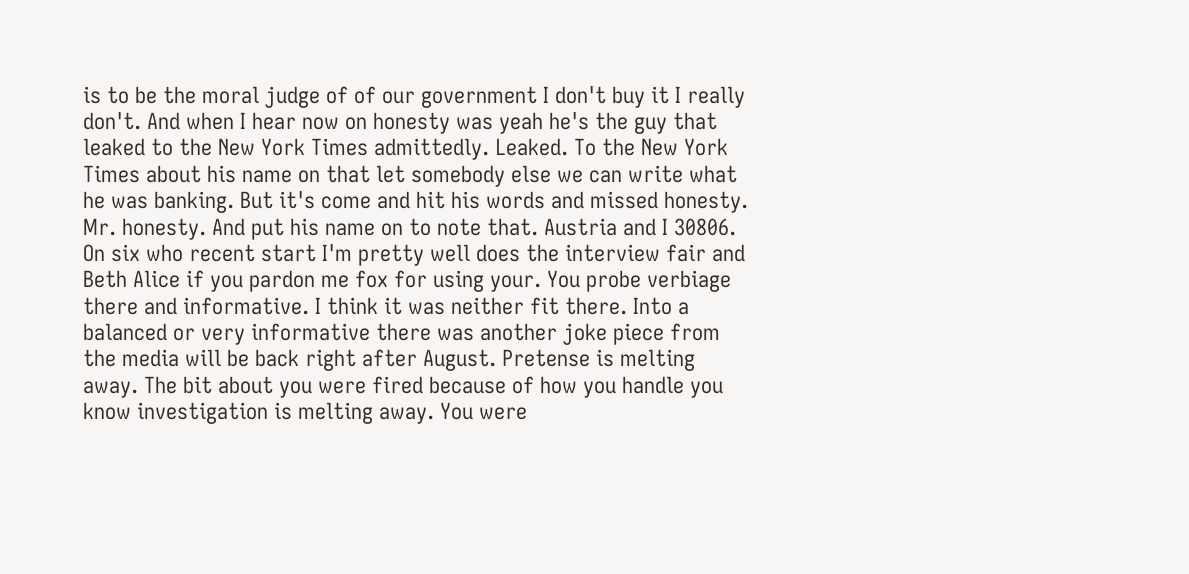is to be the moral judge of of our government I don't buy it I really don't. And when I hear now on honesty was yeah he's the guy that leaked to the New York Times admittedly. Leaked. To the New York Times about his name on that let somebody else we can write what he was banking. But it's come and hit his words and missed honesty. Mr. honesty. And put his name on to note that. Austria and I 30806. On six who recent start I'm pretty well does the interview fair and Beth Alice if you pardon me fox for using your. You probe verbiage there and informative. I think it was neither fit there. Into a balanced or very informative there was another joke piece from the media will be back right after August. Pretense is melting away. The bit about you were fired because of how you handle you know investigation is melting away. You were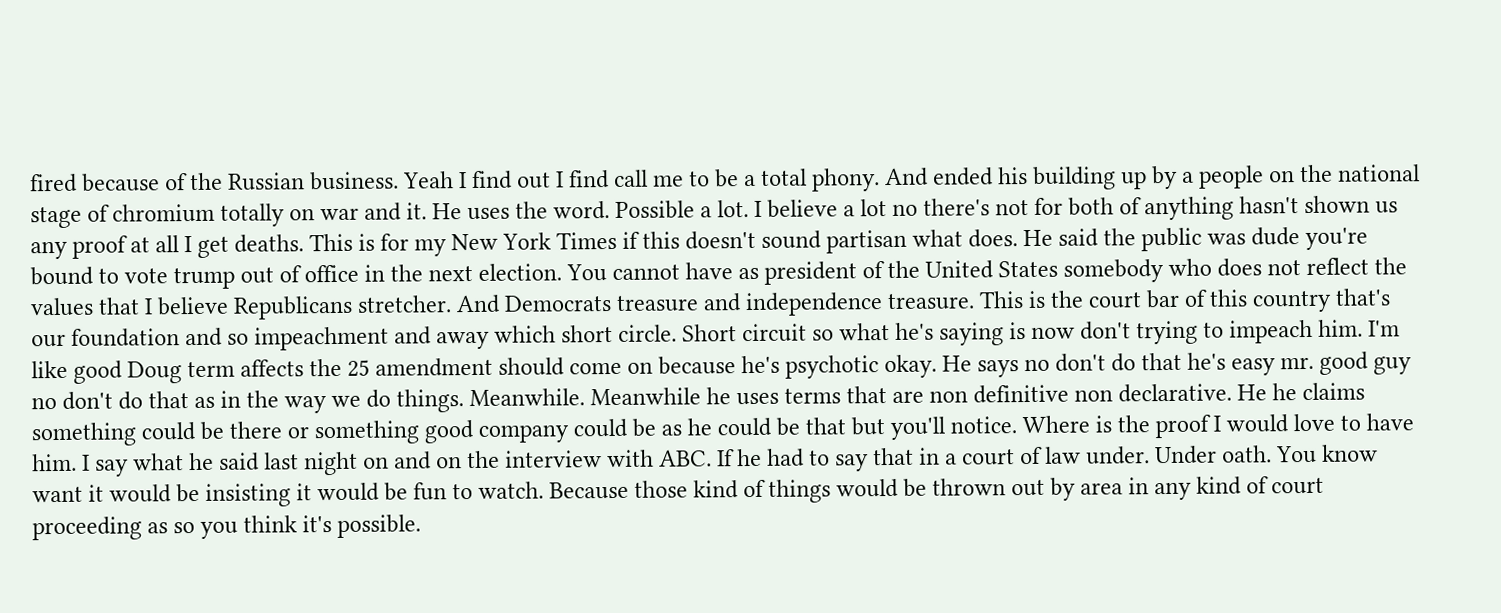fired because of the Russian business. Yeah I find out I find call me to be a total phony. And ended his building up by a people on the national stage of chromium totally on war and it. He uses the word. Possible a lot. I believe a lot no there's not for both of anything hasn't shown us any proof at all I get deaths. This is for my New York Times if this doesn't sound partisan what does. He said the public was dude you're bound to vote trump out of office in the next election. You cannot have as president of the United States somebody who does not reflect the values that I believe Republicans stretcher. And Democrats treasure and independence treasure. This is the court bar of this country that's our foundation and so impeachment and away which short circle. Short circuit so what he's saying is now don't trying to impeach him. I'm like good Doug term affects the 25 amendment should come on because he's psychotic okay. He says no don't do that he's easy mr. good guy no don't do that as in the way we do things. Meanwhile. Meanwhile he uses terms that are non definitive non declarative. He he claims something could be there or something good company could be as he could be that but you'll notice. Where is the proof I would love to have him. I say what he said last night on and on the interview with ABC. If he had to say that in a court of law under. Under oath. You know want it would be insisting it would be fun to watch. Because those kind of things would be thrown out by area in any kind of court proceeding as so you think it's possible.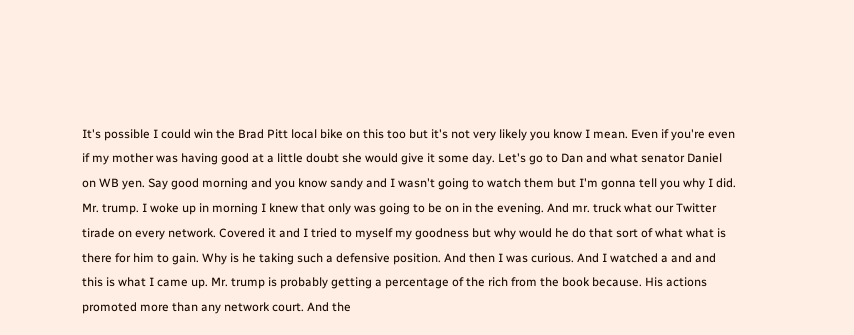It's possible I could win the Brad Pitt local bike on this too but it's not very likely you know I mean. Even if you're even if my mother was having good at a little doubt she would give it some day. Let's go to Dan and what senator Daniel on WB yen. Say good morning and you know sandy and I wasn't going to watch them but I'm gonna tell you why I did. Mr. trump. I woke up in morning I knew that only was going to be on in the evening. And mr. truck what our Twitter tirade on every network. Covered it and I tried to myself my goodness but why would he do that sort of what what is there for him to gain. Why is he taking such a defensive position. And then I was curious. And I watched a and and this is what I came up. Mr. trump is probably getting a percentage of the rich from the book because. His actions promoted more than any network court. And the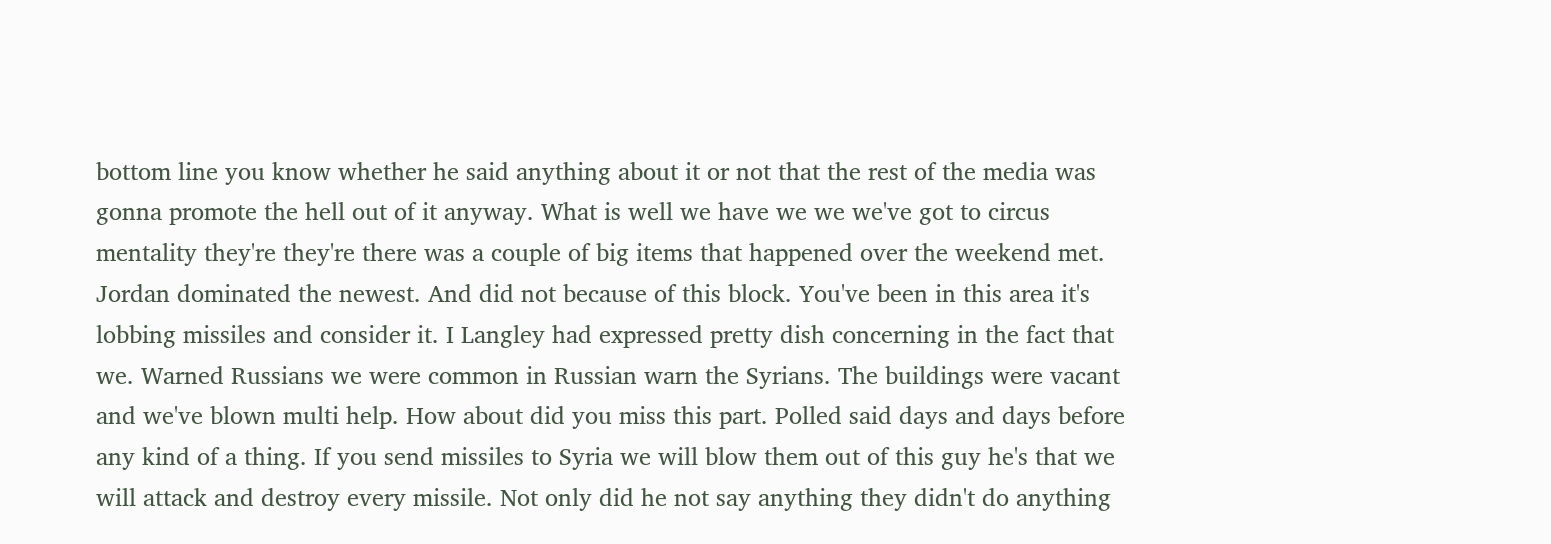bottom line you know whether he said anything about it or not that the rest of the media was gonna promote the hell out of it anyway. What is well we have we we we've got to circus mentality they're they're there was a couple of big items that happened over the weekend met. Jordan dominated the newest. And did not because of this block. You've been in this area it's lobbing missiles and consider it. I Langley had expressed pretty dish concerning in the fact that we. Warned Russians we were common in Russian warn the Syrians. The buildings were vacant and we've blown multi help. How about did you miss this part. Polled said days and days before any kind of a thing. If you send missiles to Syria we will blow them out of this guy he's that we will attack and destroy every missile. Not only did he not say anything they didn't do anything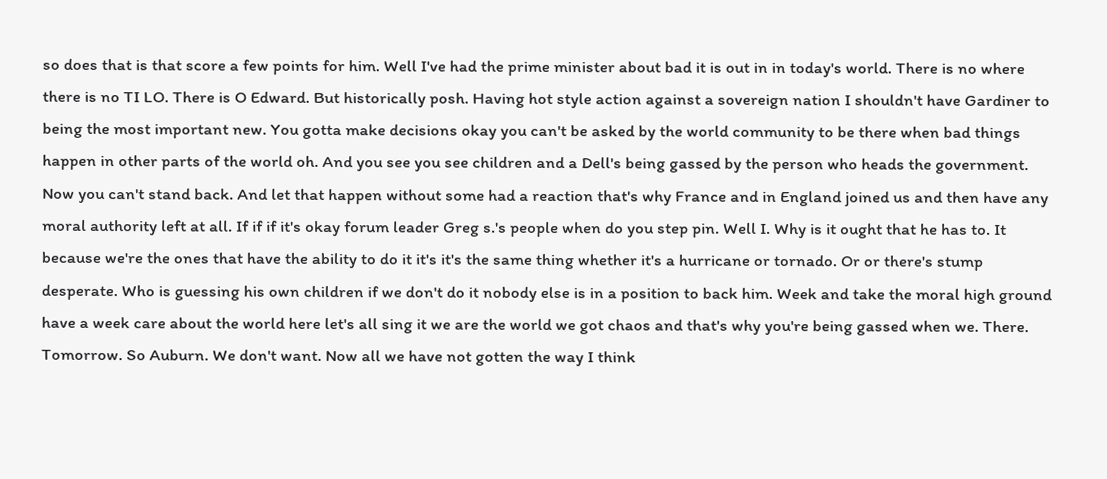so does that is that score a few points for him. Well I've had the prime minister about bad it is out in in today's world. There is no where there is no TI LO. There is O Edward. But historically posh. Having hot style action against a sovereign nation I shouldn't have Gardiner to being the most important new. You gotta make decisions okay you can't be asked by the world community to be there when bad things happen in other parts of the world oh. And you see you see children and a Dell's being gassed by the person who heads the government. Now you can't stand back. And let that happen without some had a reaction that's why France and in England joined us and then have any moral authority left at all. If if if it's okay forum leader Greg s.'s people when do you step pin. Well I. Why is it ought that he has to. It because we're the ones that have the ability to do it it's it's the same thing whether it's a hurricane or tornado. Or or there's stump desperate. Who is guessing his own children if we don't do it nobody else is in a position to back him. Week and take the moral high ground have a week care about the world here let's all sing it we are the world we got chaos and that's why you're being gassed when we. There. Tomorrow. So Auburn. We don't want. Now all we have not gotten the way I think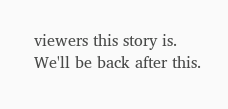viewers this story is. We'll be back after this.